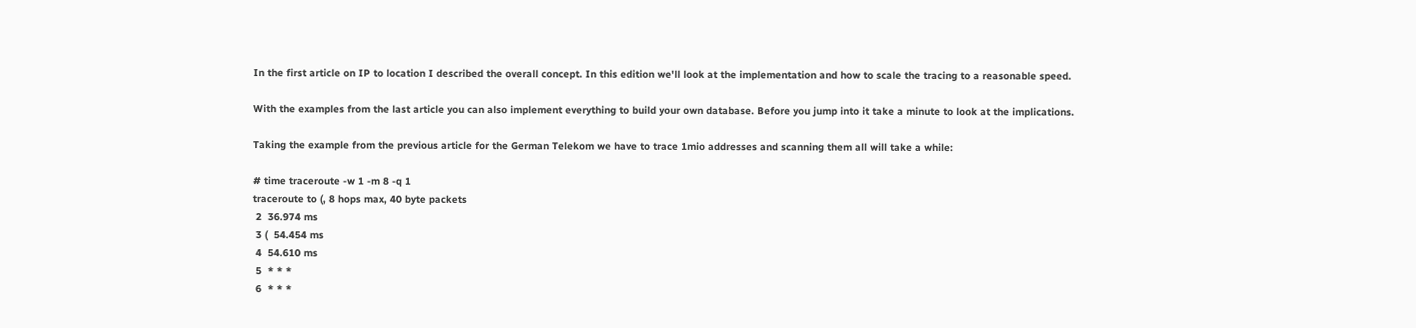In the first article on IP to location I described the overall concept. In this edition we'll look at the implementation and how to scale the tracing to a reasonable speed.

With the examples from the last article you can also implement everything to build your own database. Before you jump into it take a minute to look at the implications.

Taking the example from the previous article for the German Telekom we have to trace 1mio addresses and scanning them all will take a while:

# time traceroute -w 1 -m 8 -q 1
traceroute to (, 8 hops max, 40 byte packets
 2  36.974 ms
 3 (  54.454 ms
 4  54.610 ms
 5  * * *
 6  * * *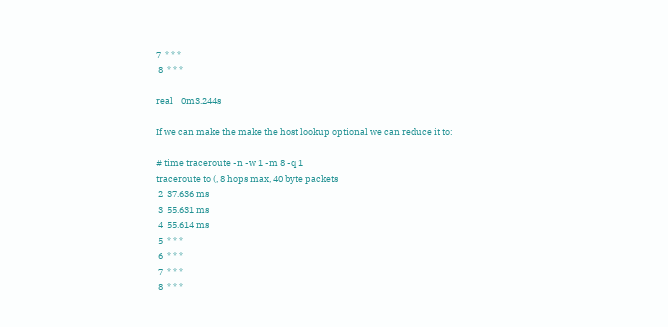7  * * *
 8  * * *

real    0m3.244s

If we can make the make the host lookup optional we can reduce it to:

# time traceroute -n -w 1 -m 8 -q 1
traceroute to (, 8 hops max, 40 byte packets
 2  37.636 ms
 3  55.631 ms
 4  55.614 ms
 5  * * *
 6  * * *
 7  * * *
 8  * * *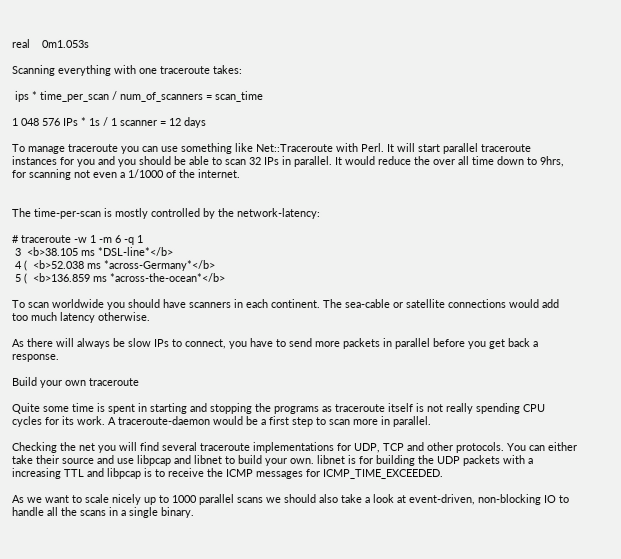real    0m1.053s

Scanning everything with one traceroute takes:

 ips * time_per_scan / num_of_scanners = scan_time

1 048 576 IPs * 1s / 1 scanner = 12 days

To manage traceroute you can use something like Net::Traceroute with Perl. It will start parallel traceroute instances for you and you should be able to scan 32 IPs in parallel. It would reduce the over all time down to 9hrs, for scanning not even a 1/1000 of the internet.


The time-per-scan is mostly controlled by the network-latency:

# traceroute -w 1 -m 6 -q 1
 3  <b>38.105 ms *DSL-line*</b>
 4 (  <b>52.038 ms *across-Germany*</b>
 5 (  <b>136.859 ms *across-the-ocean*</b>

To scan worldwide you should have scanners in each continent. The sea-cable or satellite connections would add too much latency otherwise.

As there will always be slow IPs to connect, you have to send more packets in parallel before you get back a response.

Build your own traceroute

Quite some time is spent in starting and stopping the programs as traceroute itself is not really spending CPU cycles for its work. A traceroute-daemon would be a first step to scan more in parallel.

Checking the net you will find several traceroute implementations for UDP, TCP and other protocols. You can either take their source and use libpcap and libnet to build your own. libnet is for building the UDP packets with a increasing TTL and libpcap is to receive the ICMP messages for ICMP_TIME_EXCEEDED.

As we want to scale nicely up to 1000 parallel scans we should also take a look at event-driven, non-blocking IO to handle all the scans in a single binary.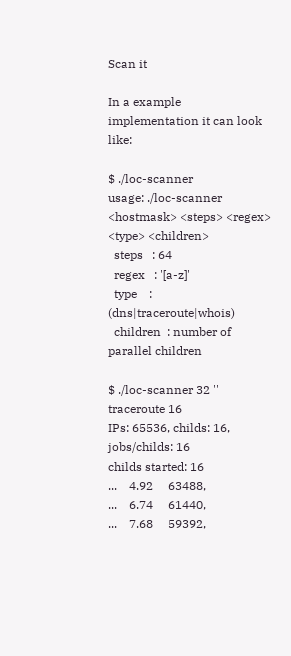Scan it

In a example implementation it can look like:

$ ./loc-scanner
usage: ./loc-scanner <hostmask> <steps> <regex> <type> <children>
  steps   : 64
  regex   : '[a-z]'
  type    : (dns|traceroute|whois)
  children  : number of parallel children

$ ./loc-scanner 32 '' traceroute 16
IPs: 65536, childs: 16, jobs/childs: 16
childs started: 16
...    4.92     63488,
...    6.74     61440,
...    7.68     59392,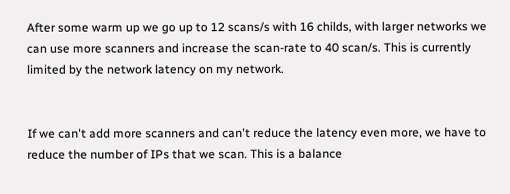After some warm up we go up to 12 scans/s with 16 childs, with larger networks we can use more scanners and increase the scan-rate to 40 scan/s. This is currently limited by the network latency on my network.


If we can't add more scanners and can't reduce the latency even more, we have to reduce the number of IPs that we scan. This is a balance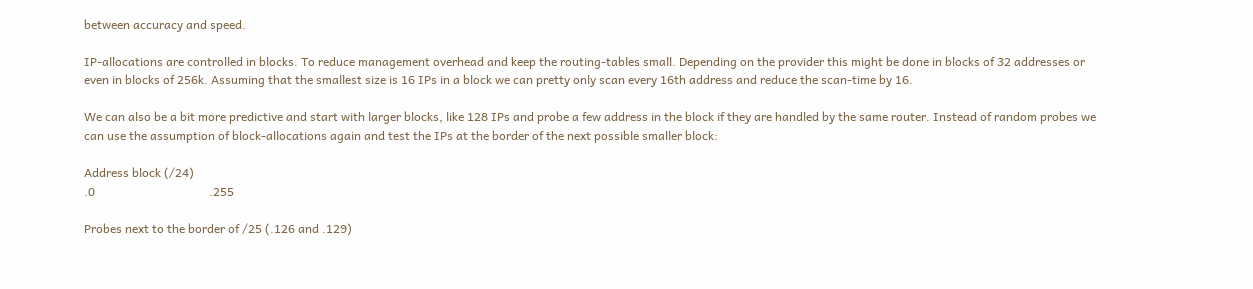between accuracy and speed.

IP-allocations are controlled in blocks. To reduce management overhead and keep the routing-tables small. Depending on the provider this might be done in blocks of 32 addresses or even in blocks of 256k. Assuming that the smallest size is 16 IPs in a block we can pretty only scan every 16th address and reduce the scan-time by 16.

We can also be a bit more predictive and start with larger blocks, like 128 IPs and probe a few address in the block if they are handled by the same router. Instead of random probes we can use the assumption of block-allocations again and test the IPs at the border of the next possible smaller block:

Address block (/24)
.0                                      .255

Probes next to the border of /25 (.126 and .129)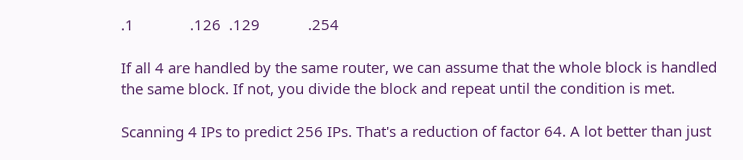.1              .126  .129            .254

If all 4 are handled by the same router, we can assume that the whole block is handled the same block. If not, you divide the block and repeat until the condition is met.

Scanning 4 IPs to predict 256 IPs. That's a reduction of factor 64. A lot better than just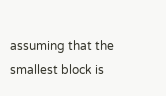assuming that the smallest block is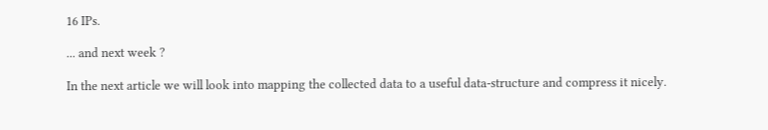16 IPs.

... and next week ?

In the next article we will look into mapping the collected data to a useful data-structure and compress it nicely.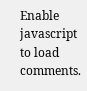Enable javascript to load comments.